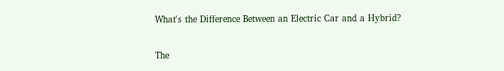What's the Difference Between an Electric Car and a Hybrid?

The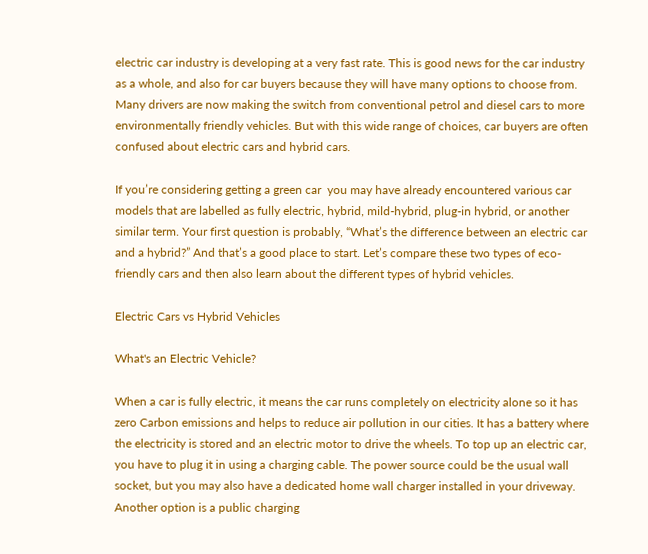electric car industry is developing at a very fast rate. This is good news for the car industry as a whole, and also for car buyers because they will have many options to choose from. Many drivers are now making the switch from conventional petrol and diesel cars to more environmentally friendly vehicles. But with this wide range of choices, car buyers are often confused about electric cars and hybrid cars.

If you’re considering getting a green car  you may have already encountered various car models that are labelled as fully electric, hybrid, mild-hybrid, plug-in hybrid, or another similar term. Your first question is probably, “What’s the difference between an electric car and a hybrid?” And that’s a good place to start. Let’s compare these two types of eco-friendly cars and then also learn about the different types of hybrid vehicles.

Electric Cars vs Hybrid Vehicles

What's an Electric Vehicle?

When a car is fully electric, it means the car runs completely on electricity alone so it has zero Carbon emissions and helps to reduce air pollution in our cities. It has a battery where the electricity is stored and an electric motor to drive the wheels. To top up an electric car, you have to plug it in using a charging cable. The power source could be the usual wall socket, but you may also have a dedicated home wall charger installed in your driveway. Another option is a public charging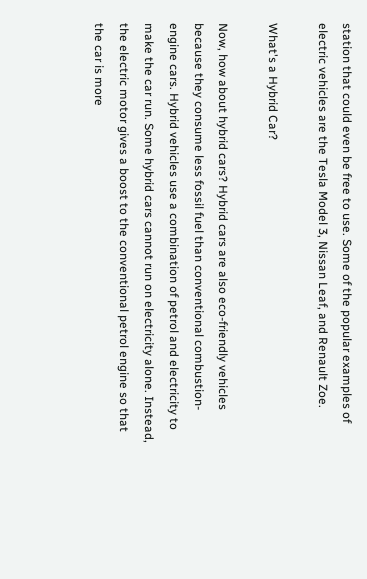station that could even be free to use. Some of the popular examples of electric vehicles are the Tesla Model 3, Nissan Leaf, and Renault Zoe.

What's a Hybrid Car?

Now, how about hybrid cars? Hybrid cars are also eco-friendly vehicles because they consume less fossil fuel than conventional combustion-engine cars. Hybrid vehicles use a combination of petrol and electricity to make the car run. Some hybrid cars cannot run on electricity alone. Instead, the electric motor gives a boost to the conventional petrol engine so that the car is more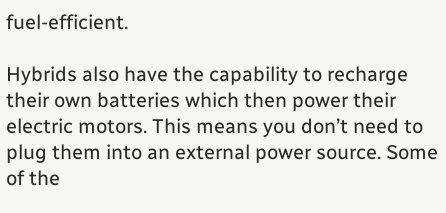fuel-efficient.

Hybrids also have the capability to recharge their own batteries which then power their electric motors. This means you don’t need to plug them into an external power source. Some of the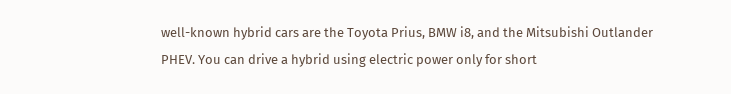well-known hybrid cars are the Toyota Prius, BMW i8, and the Mitsubishi Outlander PHEV. You can drive a hybrid using electric power only for short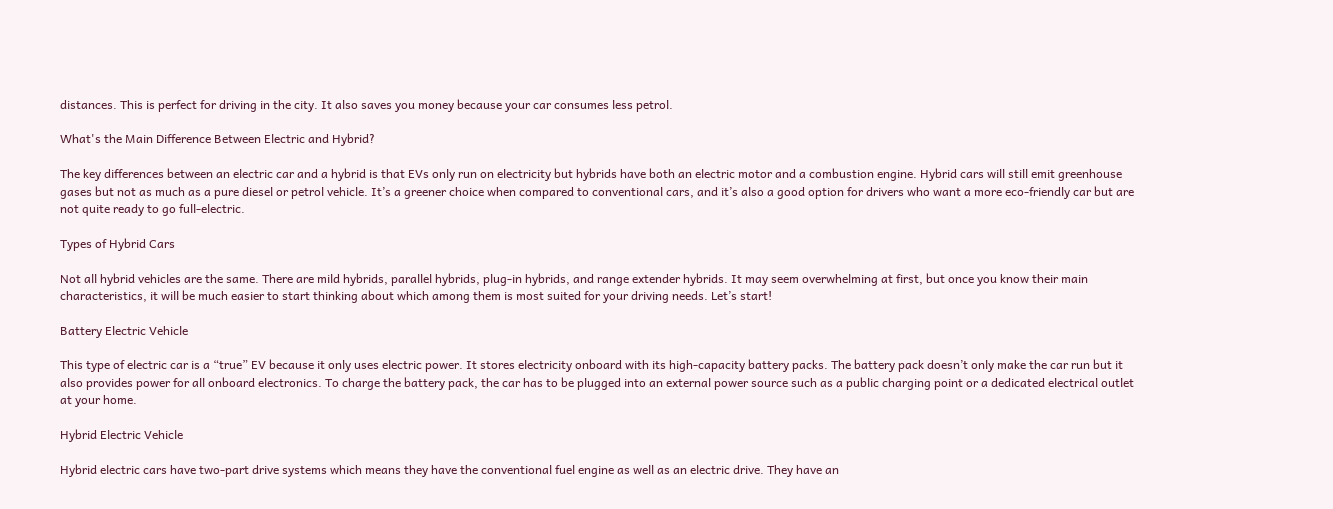distances. This is perfect for driving in the city. It also saves you money because your car consumes less petrol.

What's the Main Difference Between Electric and Hybrid?

The key differences between an electric car and a hybrid is that EVs only run on electricity but hybrids have both an electric motor and a combustion engine. Hybrid cars will still emit greenhouse gases but not as much as a pure diesel or petrol vehicle. It’s a greener choice when compared to conventional cars, and it’s also a good option for drivers who want a more eco-friendly car but are not quite ready to go full-electric.

Types of Hybrid Cars

Not all hybrid vehicles are the same. There are mild hybrids, parallel hybrids, plug-in hybrids, and range extender hybrids. It may seem overwhelming at first, but once you know their main characteristics, it will be much easier to start thinking about which among them is most suited for your driving needs. Let’s start!

Battery Electric Vehicle

This type of electric car is a “true” EV because it only uses electric power. It stores electricity onboard with its high-capacity battery packs. The battery pack doesn’t only make the car run but it also provides power for all onboard electronics. To charge the battery pack, the car has to be plugged into an external power source such as a public charging point or a dedicated electrical outlet at your home.

Hybrid Electric Vehicle

Hybrid electric cars have two-part drive systems which means they have the conventional fuel engine as well as an electric drive. They have an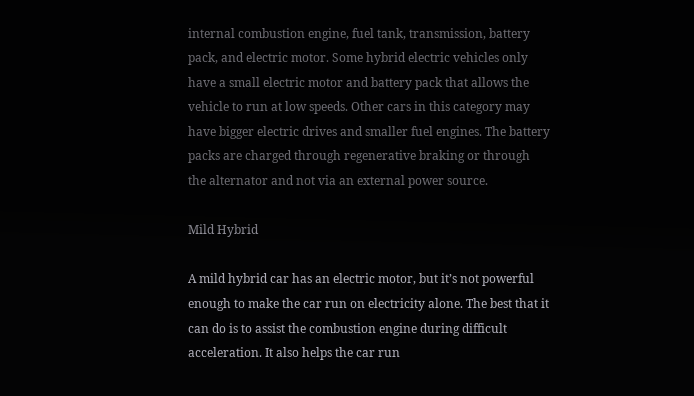internal combustion engine, fuel tank, transmission, battery pack, and electric motor. Some hybrid electric vehicles only have a small electric motor and battery pack that allows the vehicle to run at low speeds. Other cars in this category may have bigger electric drives and smaller fuel engines. The battery packs are charged through regenerative braking or through the alternator and not via an external power source.

Mild Hybrid

A mild hybrid car has an electric motor, but it’s not powerful enough to make the car run on electricity alone. The best that it can do is to assist the combustion engine during difficult acceleration. It also helps the car run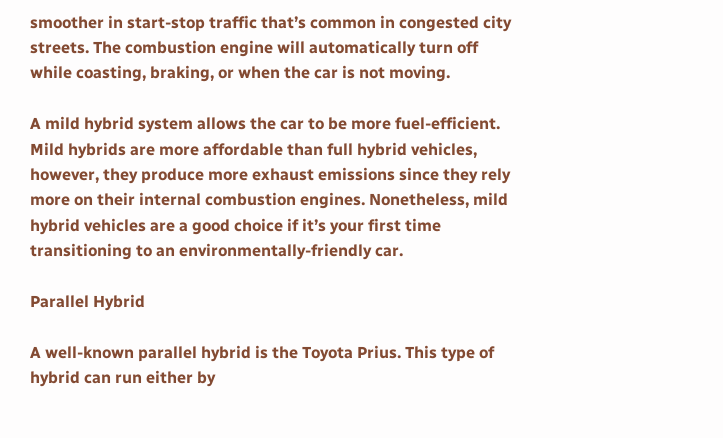smoother in start-stop traffic that’s common in congested city streets. The combustion engine will automatically turn off while coasting, braking, or when the car is not moving.

A mild hybrid system allows the car to be more fuel-efficient. Mild hybrids are more affordable than full hybrid vehicles, however, they produce more exhaust emissions since they rely more on their internal combustion engines. Nonetheless, mild hybrid vehicles are a good choice if it’s your first time transitioning to an environmentally-friendly car.

Parallel Hybrid

A well-known parallel hybrid is the Toyota Prius. This type of hybrid can run either by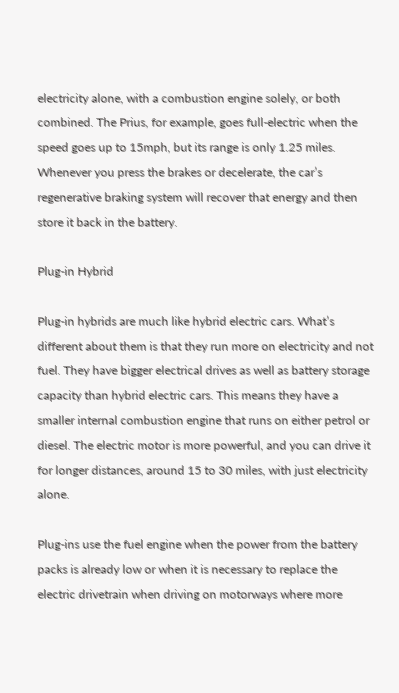electricity alone, with a combustion engine solely, or both combined. The Prius, for example, goes full-electric when the speed goes up to 15mph, but its range is only 1.25 miles. Whenever you press the brakes or decelerate, the car’s regenerative braking system will recover that energy and then store it back in the battery.

Plug-in Hybrid

Plug-in hybrids are much like hybrid electric cars. What’s different about them is that they run more on electricity and not fuel. They have bigger electrical drives as well as battery storage capacity than hybrid electric cars. This means they have a smaller internal combustion engine that runs on either petrol or diesel. The electric motor is more powerful, and you can drive it for longer distances, around 15 to 30 miles, with just electricity alone.

Plug-ins use the fuel engine when the power from the battery packs is already low or when it is necessary to replace the electric drivetrain when driving on motorways where more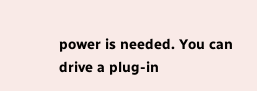power is needed. You can drive a plug-in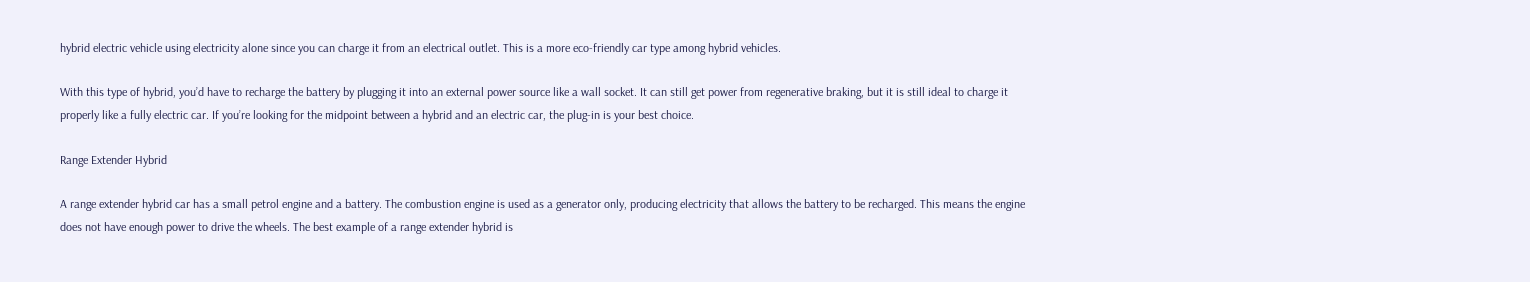hybrid electric vehicle using electricity alone since you can charge it from an electrical outlet. This is a more eco-friendly car type among hybrid vehicles.

With this type of hybrid, you’d have to recharge the battery by plugging it into an external power source like a wall socket. It can still get power from regenerative braking, but it is still ideal to charge it properly like a fully electric car. If you’re looking for the midpoint between a hybrid and an electric car, the plug-in is your best choice.

Range Extender Hybrid

A range extender hybrid car has a small petrol engine and a battery. The combustion engine is used as a generator only, producing electricity that allows the battery to be recharged. This means the engine does not have enough power to drive the wheels. The best example of a range extender hybrid is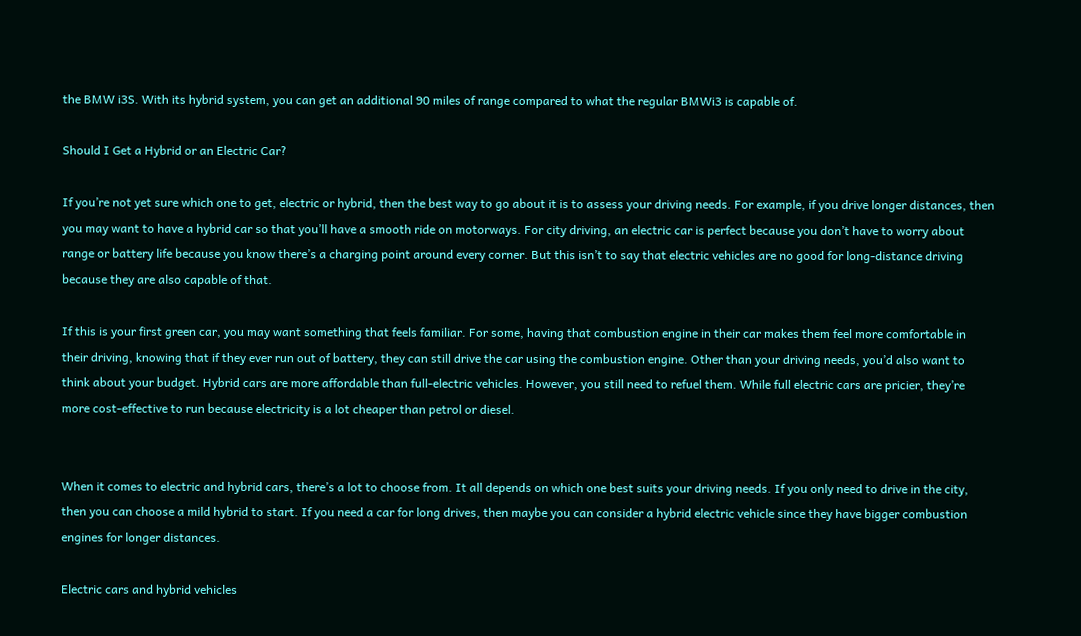the BMW i3S. With its hybrid system, you can get an additional 90 miles of range compared to what the regular BMWi3 is capable of.

Should I Get a Hybrid or an Electric Car?

If you’re not yet sure which one to get, electric or hybrid, then the best way to go about it is to assess your driving needs. For example, if you drive longer distances, then you may want to have a hybrid car so that you’ll have a smooth ride on motorways. For city driving, an electric car is perfect because you don’t have to worry about range or battery life because you know there’s a charging point around every corner. But this isn’t to say that electric vehicles are no good for long-distance driving because they are also capable of that.

If this is your first green car, you may want something that feels familiar. For some, having that combustion engine in their car makes them feel more comfortable in their driving, knowing that if they ever run out of battery, they can still drive the car using the combustion engine. Other than your driving needs, you’d also want to think about your budget. Hybrid cars are more affordable than full-electric vehicles. However, you still need to refuel them. While full electric cars are pricier, they’re more cost-effective to run because electricity is a lot cheaper than petrol or diesel.


When it comes to electric and hybrid cars, there’s a lot to choose from. It all depends on which one best suits your driving needs. If you only need to drive in the city, then you can choose a mild hybrid to start. If you need a car for long drives, then maybe you can consider a hybrid electric vehicle since they have bigger combustion engines for longer distances.

Electric cars and hybrid vehicles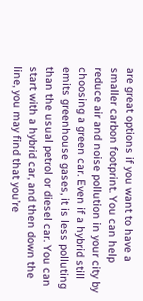are great options if you want to have a smaller carbon footprint. You can help reduce air and noise pollution in your city by choosing a green car. Even if a hybrid still emits greenhouse gases, it is less polluting than the usual petrol or diesel car. You can start with a hybrid car, and then down the line, you may find that you’re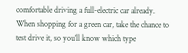comfortable driving a full-electric car already. When shopping for a green car, take the chance to test drive it, so you’ll know which type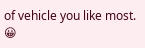of vehicle you like most. 😀